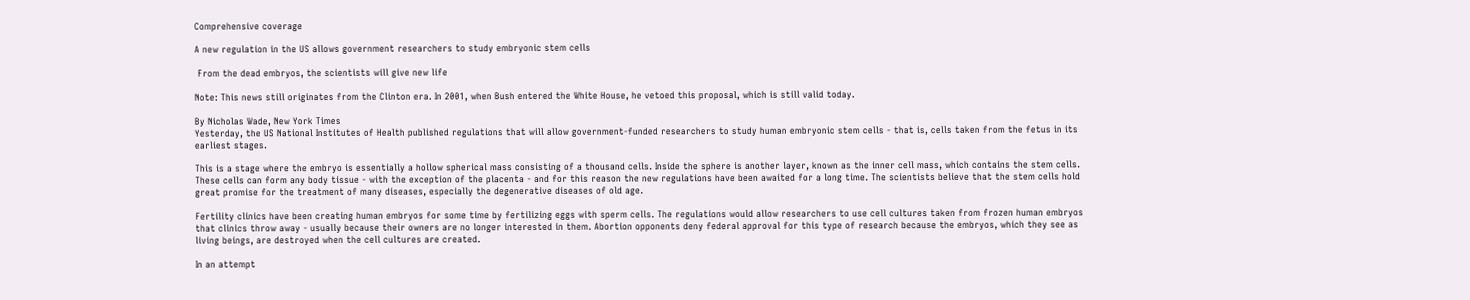Comprehensive coverage

A new regulation in the US allows government researchers to study embryonic stem cells

 From the dead embryos, the scientists will give new life

Note: This news still originates from the Clinton era. In 2001, when Bush entered the White House, he vetoed this proposal, which is still valid today.

By Nicholas Wade, New York Times
Yesterday, the US National Institutes of Health published regulations that will allow government-funded researchers to study human embryonic stem cells - that is, cells taken from the fetus in its earliest stages.

This is a stage where the embryo is essentially a hollow spherical mass consisting of a thousand cells. Inside the sphere is another layer, known as the inner cell mass, which contains the stem cells. These cells can form any body tissue - with the exception of the placenta - and for this reason the new regulations have been awaited for a long time. The scientists believe that the stem cells hold great promise for the treatment of many diseases, especially the degenerative diseases of old age.

Fertility clinics have been creating human embryos for some time by fertilizing eggs with sperm cells. The regulations would allow researchers to use cell cultures taken from frozen human embryos that clinics throw away - usually because their owners are no longer interested in them. Abortion opponents deny federal approval for this type of research because the embryos, which they see as living beings, are destroyed when the cell cultures are created.

In an attempt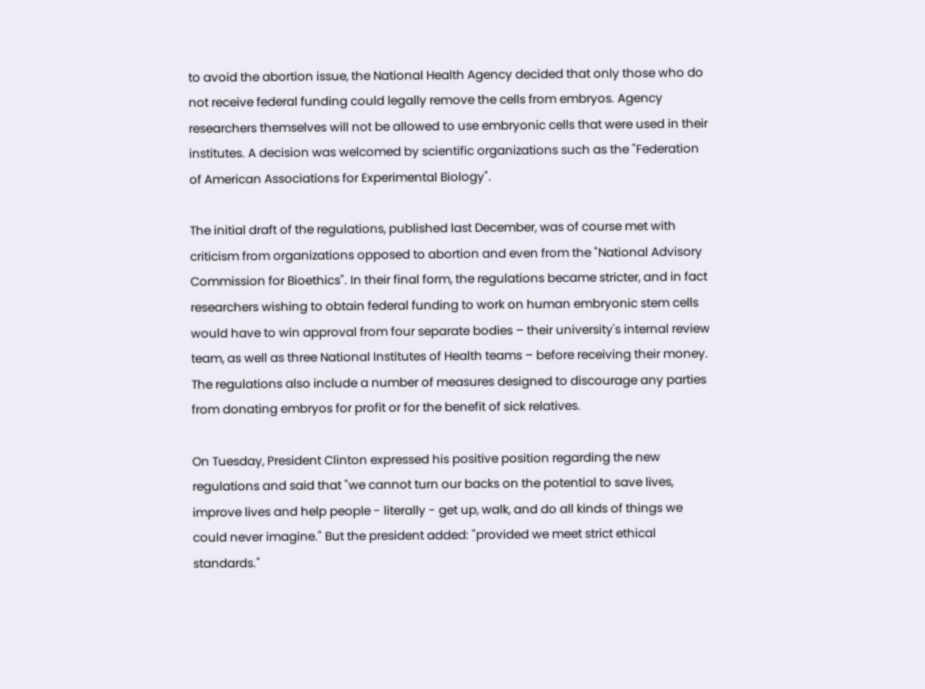to avoid the abortion issue, the National Health Agency decided that only those who do not receive federal funding could legally remove the cells from embryos. Agency researchers themselves will not be allowed to use embryonic cells that were used in their institutes. A decision was welcomed by scientific organizations such as the "Federation of American Associations for Experimental Biology".

The initial draft of the regulations, published last December, was of course met with criticism from organizations opposed to abortion and even from the "National Advisory Commission for Bioethics". In their final form, the regulations became stricter, and in fact researchers wishing to obtain federal funding to work on human embryonic stem cells would have to win approval from four separate bodies – their university's internal review team, as well as three National Institutes of Health teams – before receiving their money. The regulations also include a number of measures designed to discourage any parties from donating embryos for profit or for the benefit of sick relatives.

On Tuesday, President Clinton expressed his positive position regarding the new regulations and said that "we cannot turn our backs on the potential to save lives, improve lives and help people - literally - get up, walk, and do all kinds of things we could never imagine." But the president added: "provided we meet strict ethical standards."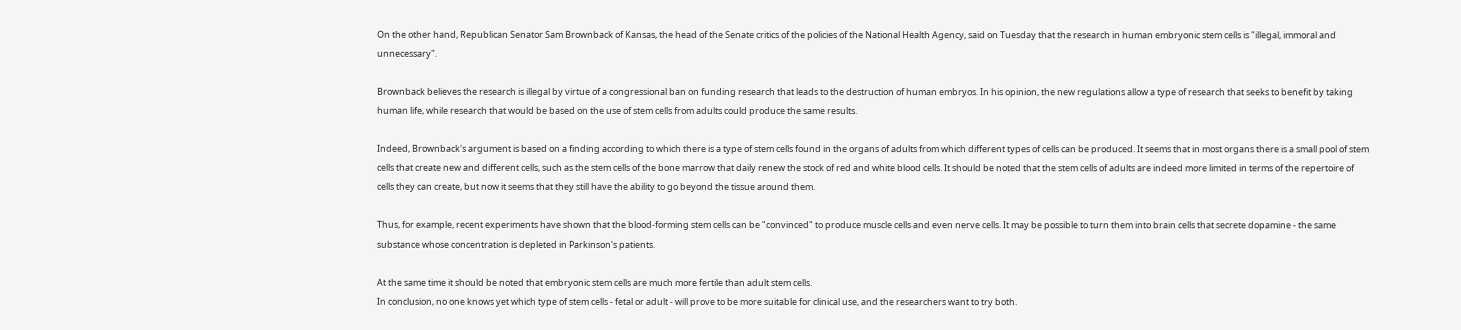On the other hand, Republican Senator Sam Brownback of Kansas, the head of the Senate critics of the policies of the National Health Agency, said on Tuesday that the research in human embryonic stem cells is "illegal, immoral and unnecessary".

Brownback believes the research is illegal by virtue of a congressional ban on funding research that leads to the destruction of human embryos. In his opinion, the new regulations allow a type of research that seeks to benefit by taking human life, while research that would be based on the use of stem cells from adults could produce the same results.

Indeed, Brownback's argument is based on a finding according to which there is a type of stem cells found in the organs of adults from which different types of cells can be produced. It seems that in most organs there is a small pool of stem cells that create new and different cells, such as the stem cells of the bone marrow that daily renew the stock of red and white blood cells. It should be noted that the stem cells of adults are indeed more limited in terms of the repertoire of cells they can create, but now it seems that they still have the ability to go beyond the tissue around them.

Thus, for example, recent experiments have shown that the blood-forming stem cells can be "convinced" to produce muscle cells and even nerve cells. It may be possible to turn them into brain cells that secrete dopamine - the same substance whose concentration is depleted in Parkinson's patients.

At the same time it should be noted that embryonic stem cells are much more fertile than adult stem cells.
In conclusion, no one knows yet which type of stem cells - fetal or adult - will prove to be more suitable for clinical use, and the researchers want to try both.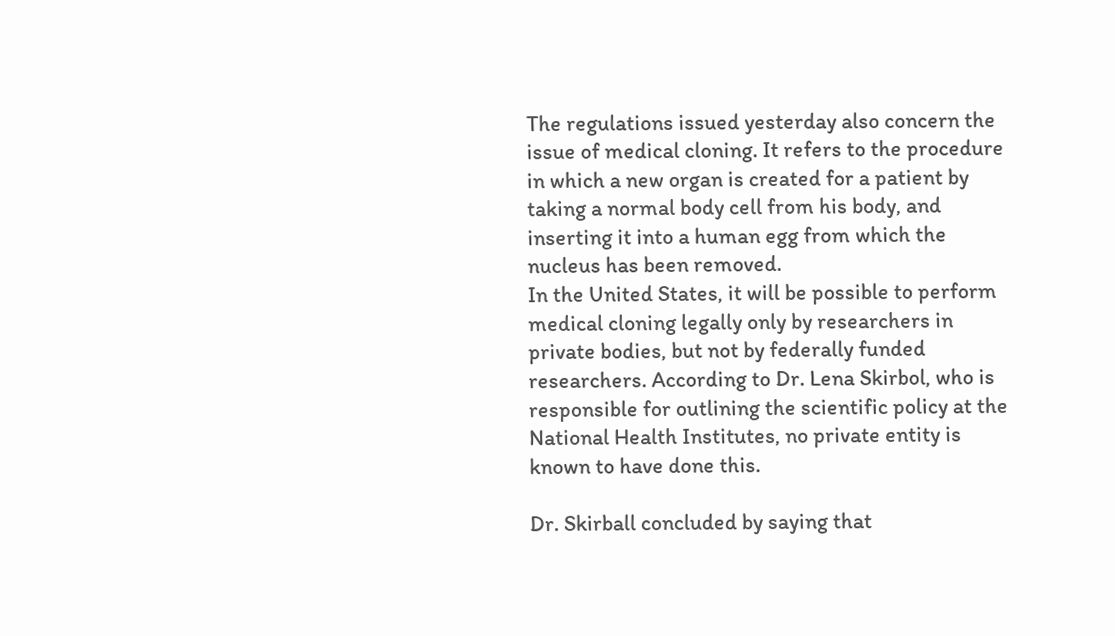The regulations issued yesterday also concern the issue of medical cloning. It refers to the procedure in which a new organ is created for a patient by taking a normal body cell from his body, and inserting it into a human egg from which the nucleus has been removed.
In the United States, it will be possible to perform medical cloning legally only by researchers in private bodies, but not by federally funded researchers. According to Dr. Lena Skirbol, who is responsible for outlining the scientific policy at the National Health Institutes, no private entity is known to have done this.

Dr. Skirball concluded by saying that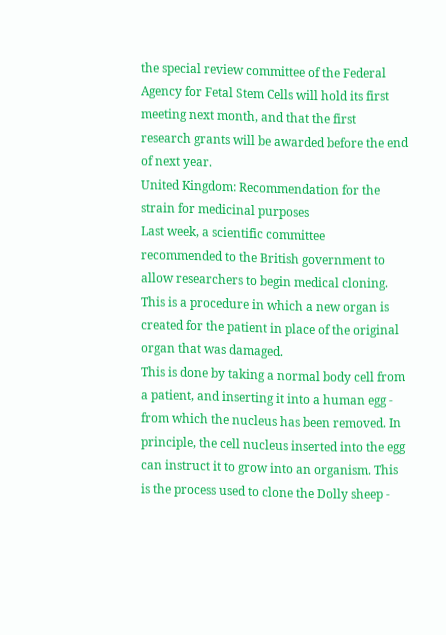the special review committee of the Federal Agency for Fetal Stem Cells will hold its first meeting next month, and that the first research grants will be awarded before the end of next year.
United Kingdom: Recommendation for the strain for medicinal purposes
Last week, a scientific committee recommended to the British government to allow researchers to begin medical cloning. This is a procedure in which a new organ is created for the patient in place of the original organ that was damaged.
This is done by taking a normal body cell from a patient, and inserting it into a human egg - from which the nucleus has been removed. In principle, the cell nucleus inserted into the egg can instruct it to grow into an organism. This is the process used to clone the Dolly sheep -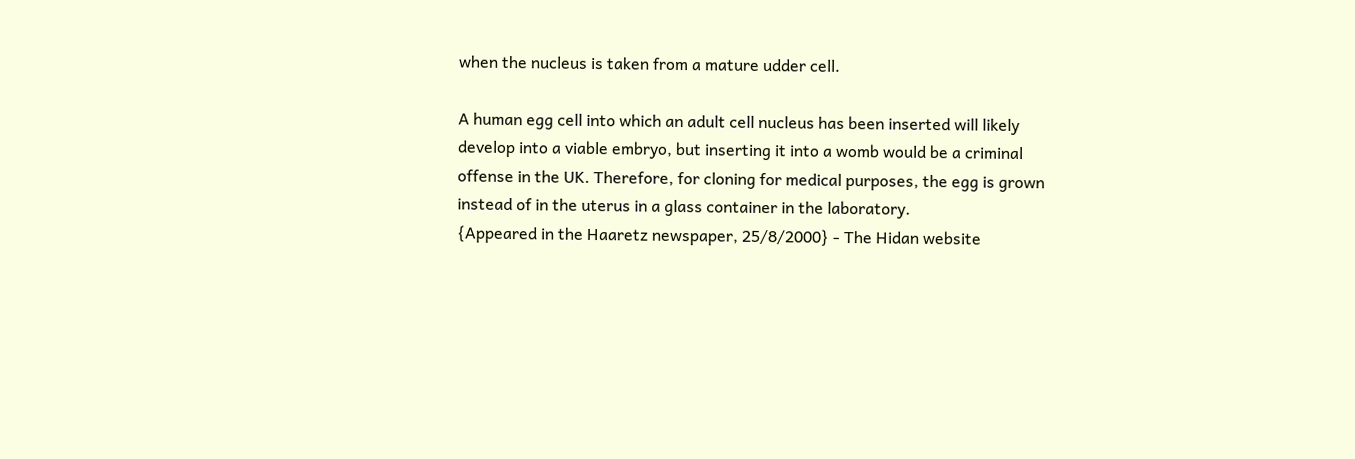when the nucleus is taken from a mature udder cell.

A human egg cell into which an adult cell nucleus has been inserted will likely develop into a viable embryo, but inserting it into a womb would be a criminal offense in the UK. Therefore, for cloning for medical purposes, the egg is grown instead of in the uterus in a glass container in the laboratory.
{Appeared in the Haaretz newspaper, 25/8/2000} - The Hidan website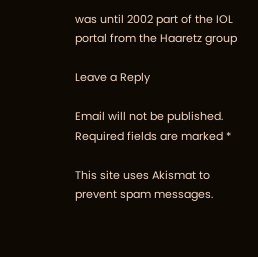was until 2002 part of the IOL portal from the Haaretz group

Leave a Reply

Email will not be published. Required fields are marked *

This site uses Akismat to prevent spam messages.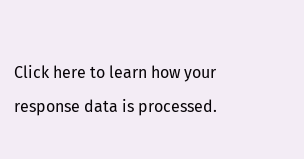Click here to learn how your response data is processed.